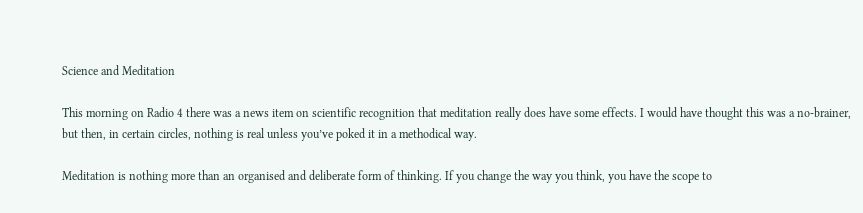Science and Meditation

This morning on Radio 4 there was a news item on scientific recognition that meditation really does have some effects. I would have thought this was a no-brainer, but then, in certain circles, nothing is real unless you’ve poked it in a methodical way.

Meditation is nothing more than an organised and deliberate form of thinking. If you change the way you think, you have the scope to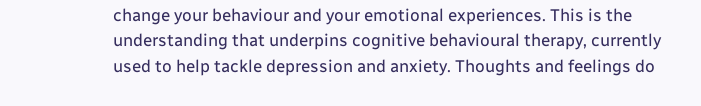change your behaviour and your emotional experiences. This is the understanding that underpins cognitive behavioural therapy, currently used to help tackle depression and anxiety. Thoughts and feelings do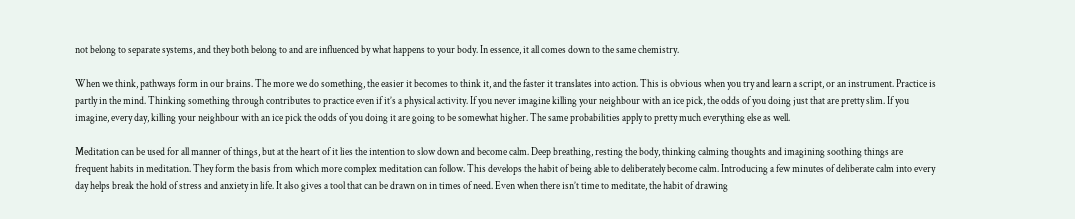not belong to separate systems, and they both belong to and are influenced by what happens to your body. In essence, it all comes down to the same chemistry.

When we think, pathways form in our brains. The more we do something, the easier it becomes to think it, and the faster it translates into action. This is obvious when you try and learn a script, or an instrument. Practice is partly in the mind. Thinking something through contributes to practice even if it’s a physical activity. If you never imagine killing your neighbour with an ice pick, the odds of you doing just that are pretty slim. If you imagine, every day, killing your neighbour with an ice pick the odds of you doing it are going to be somewhat higher. The same probabilities apply to pretty much everything else as well.

Meditation can be used for all manner of things, but at the heart of it lies the intention to slow down and become calm. Deep breathing, resting the body, thinking calming thoughts and imagining soothing things are frequent habits in meditation. They form the basis from which more complex meditation can follow. This develops the habit of being able to deliberately become calm. Introducing a few minutes of deliberate calm into every day helps break the hold of stress and anxiety in life. It also gives a tool that can be drawn on in times of need. Even when there isn’t time to meditate, the habit of drawing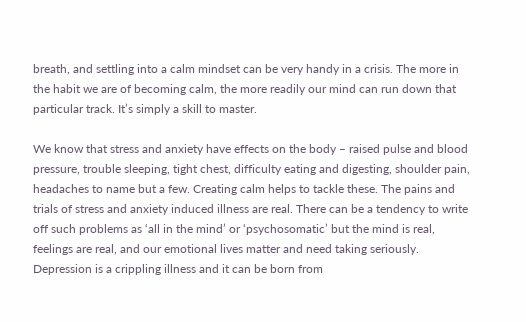breath, and settling into a calm mindset can be very handy in a crisis. The more in the habit we are of becoming calm, the more readily our mind can run down that particular track. It’s simply a skill to master.

We know that stress and anxiety have effects on the body – raised pulse and blood pressure, trouble sleeping, tight chest, difficulty eating and digesting, shoulder pain, headaches to name but a few. Creating calm helps to tackle these. The pains and trials of stress and anxiety induced illness are real. There can be a tendency to write off such problems as ‘all in the mind’ or ‘psychosomatic’ but the mind is real, feelings are real, and our emotional lives matter and need taking seriously. Depression is a crippling illness and it can be born from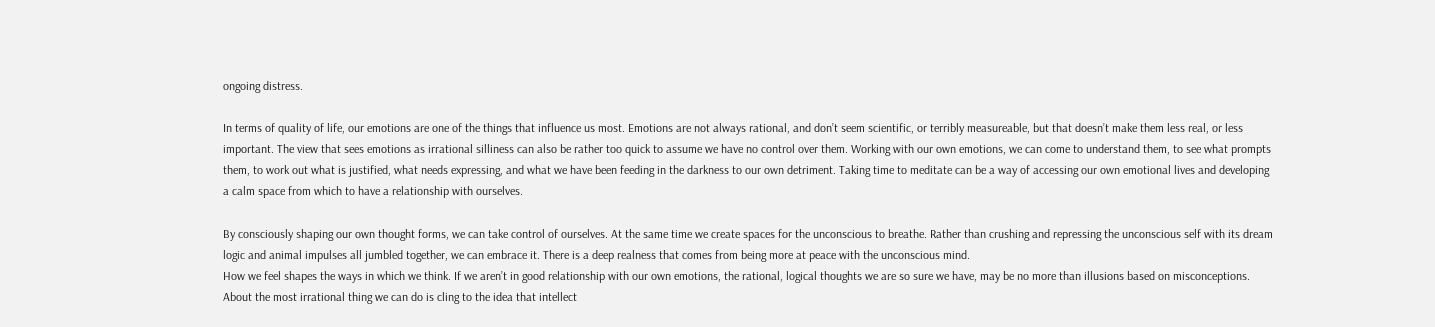ongoing distress.

In terms of quality of life, our emotions are one of the things that influence us most. Emotions are not always rational, and don’t seem scientific, or terribly measureable, but that doesn’t make them less real, or less important. The view that sees emotions as irrational silliness can also be rather too quick to assume we have no control over them. Working with our own emotions, we can come to understand them, to see what prompts them, to work out what is justified, what needs expressing, and what we have been feeding in the darkness to our own detriment. Taking time to meditate can be a way of accessing our own emotional lives and developing a calm space from which to have a relationship with ourselves.

By consciously shaping our own thought forms, we can take control of ourselves. At the same time we create spaces for the unconscious to breathe. Rather than crushing and repressing the unconscious self with its dream logic and animal impulses all jumbled together, we can embrace it. There is a deep realness that comes from being more at peace with the unconscious mind.
How we feel shapes the ways in which we think. If we aren’t in good relationship with our own emotions, the rational, logical thoughts we are so sure we have, may be no more than illusions based on misconceptions. About the most irrational thing we can do is cling to the idea that intellect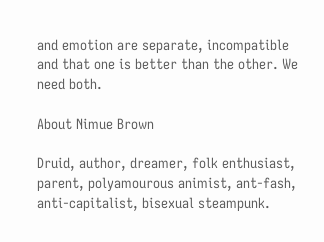and emotion are separate, incompatible and that one is better than the other. We need both.

About Nimue Brown

Druid, author, dreamer, folk enthusiast, parent, polyamourous animist, ant-fash, anti-capitalist, bisexual steampunk.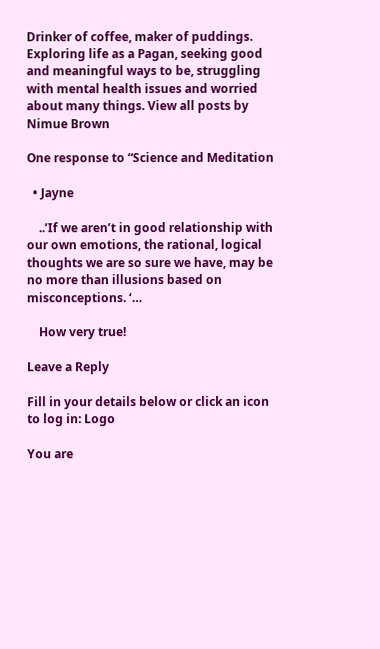Drinker of coffee, maker of puddings. Exploring life as a Pagan, seeking good and meaningful ways to be, struggling with mental health issues and worried about many things. View all posts by Nimue Brown

One response to “Science and Meditation

  • Jayne

    ..’If we aren’t in good relationship with our own emotions, the rational, logical thoughts we are so sure we have, may be no more than illusions based on misconceptions. ‘…

    How very true!

Leave a Reply

Fill in your details below or click an icon to log in: Logo

You are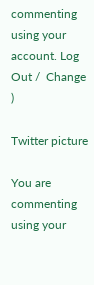commenting using your account. Log Out /  Change )

Twitter picture

You are commenting using your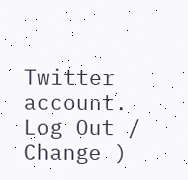Twitter account. Log Out /  Change )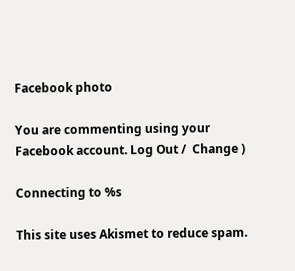Facebook photo

You are commenting using your Facebook account. Log Out /  Change )

Connecting to %s

This site uses Akismet to reduce spam.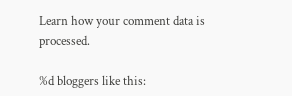Learn how your comment data is processed.

%d bloggers like this: